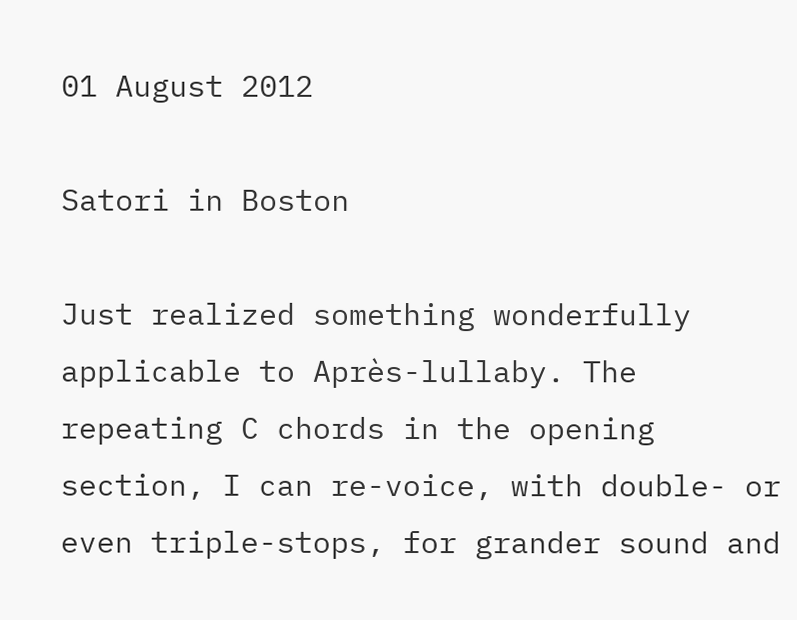01 August 2012

Satori in Boston

Just realized something wonderfully applicable to Après-lullaby. The repeating C chords in the opening section, I can re-voice, with double- or even triple-stops, for grander sound and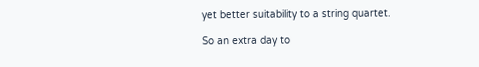yet better suitability to a string quartet.

So an extra day to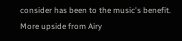consider has been to the music's benefit. More upside from Airy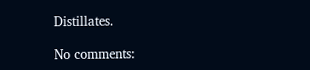Distillates.

No comments: